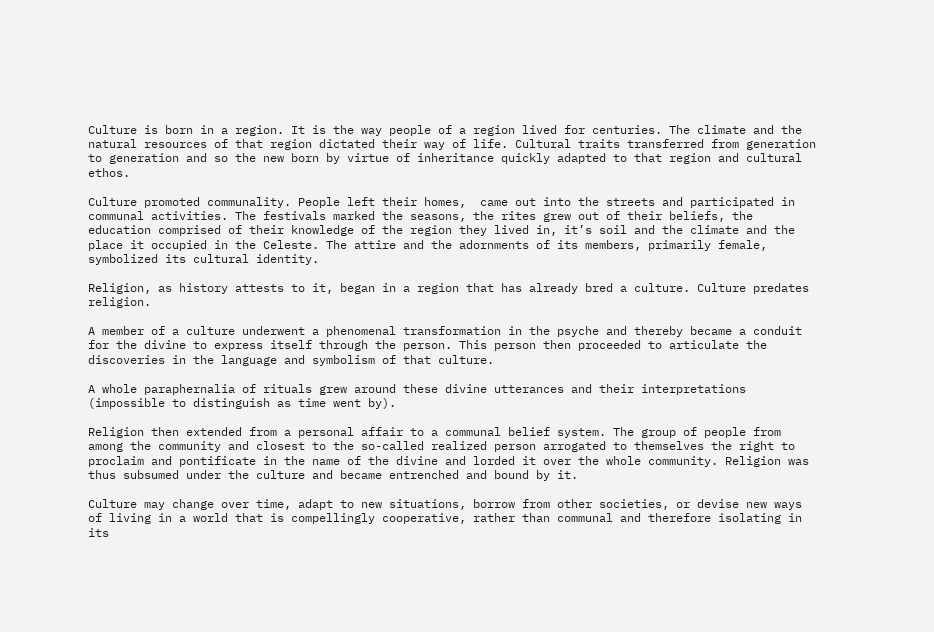Culture is born in a region. It is the way people of a region lived for centuries. The climate and the natural resources of that region dictated their way of life. Cultural traits transferred from generation to generation and so the new born by virtue of inheritance quickly adapted to that region and cultural ethos.

Culture promoted communality. People left their homes,  came out into the streets and participated in communal activities. The festivals marked the seasons, the rites grew out of their beliefs, the education comprised of their knowledge of the region they lived in, it’s soil and the climate and the place it occupied in the Celeste. The attire and the adornments of its members, primarily female, symbolized its cultural identity.

Religion, as history attests to it, began in a region that has already bred a culture. Culture predates religion.

A member of a culture underwent a phenomenal transformation in the psyche and thereby became a conduit for the divine to express itself through the person. This person then proceeded to articulate the discoveries in the language and symbolism of that culture.

A whole paraphernalia of rituals grew around these divine utterances and their interpretations (impossible to distinguish as time went by).

Religion then extended from a personal affair to a communal belief system. The group of people from among the community and closest to the so-called realized person arrogated to themselves the right to proclaim and pontificate in the name of the divine and lorded it over the whole community. Religion was thus subsumed under the culture and became entrenched and bound by it.

Culture may change over time, adapt to new situations, borrow from other societies, or devise new ways of living in a world that is compellingly cooperative, rather than communal and therefore isolating in its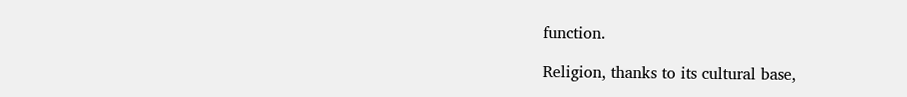function.

Religion, thanks to its cultural base,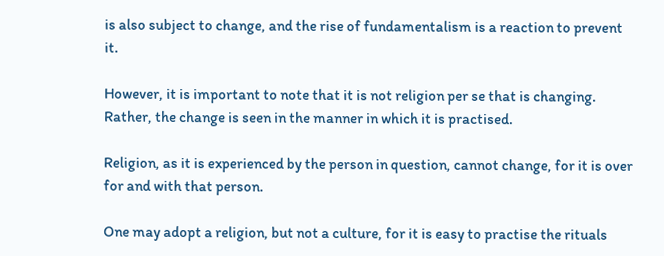is also subject to change, and the rise of fundamentalism is a reaction to prevent it.

However, it is important to note that it is not religion per se that is changing. Rather, the change is seen in the manner in which it is practised.

Religion, as it is experienced by the person in question, cannot change, for it is over for and with that person.

One may adopt a religion, but not a culture, for it is easy to practise the rituals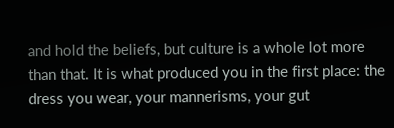and hold the beliefs, but culture is a whole lot more than that. It is what produced you in the first place: the dress you wear, your mannerisms, your gut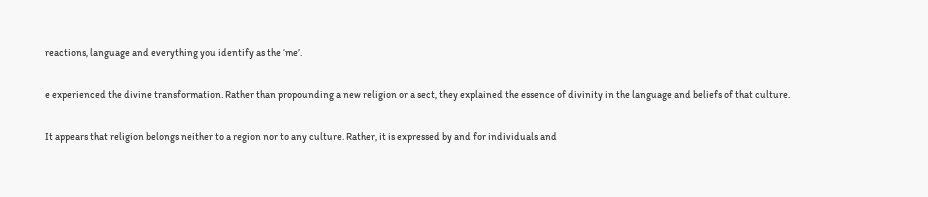reactions, language and everything you identify as the ‘me’.

e experienced the divine transformation. Rather than propounding a new religion or a sect, they explained the essence of divinity in the language and beliefs of that culture.

It appears that religion belongs neither to a region nor to any culture. Rather, it is expressed by and for individuals and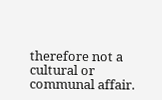therefore not a cultural or communal affair.